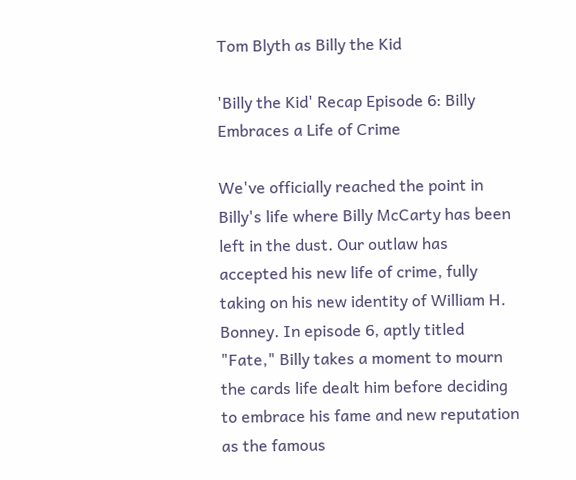Tom Blyth as Billy the Kid

'Billy the Kid' Recap Episode 6: Billy Embraces a Life of Crime

We've officially reached the point in Billy's life where Billy McCarty has been left in the dust. Our outlaw has accepted his new life of crime, fully taking on his new identity of William H. Bonney. In episode 6, aptly titled "Fate," Billy takes a moment to mourn the cards life dealt him before deciding to embrace his fame and new reputation as the famous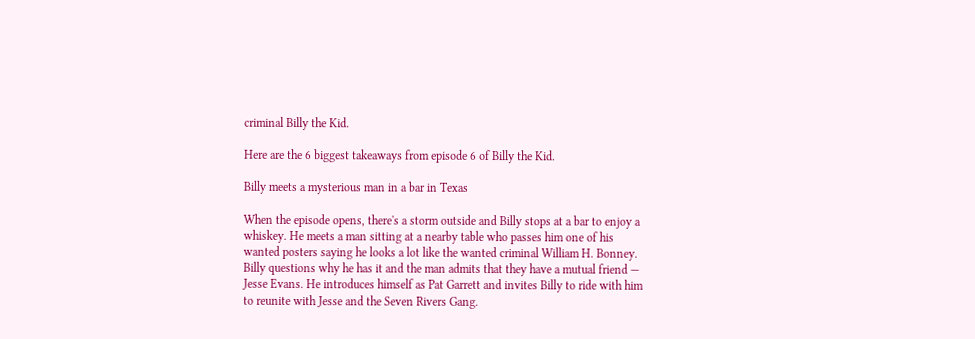criminal Billy the Kid.

Here are the 6 biggest takeaways from episode 6 of Billy the Kid.

Billy meets a mysterious man in a bar in Texas

When the episode opens, there's a storm outside and Billy stops at a bar to enjoy a whiskey. He meets a man sitting at a nearby table who passes him one of his wanted posters saying he looks a lot like the wanted criminal William H. Bonney. Billy questions why he has it and the man admits that they have a mutual friend — Jesse Evans. He introduces himself as Pat Garrett and invites Billy to ride with him to reunite with Jesse and the Seven Rivers Gang.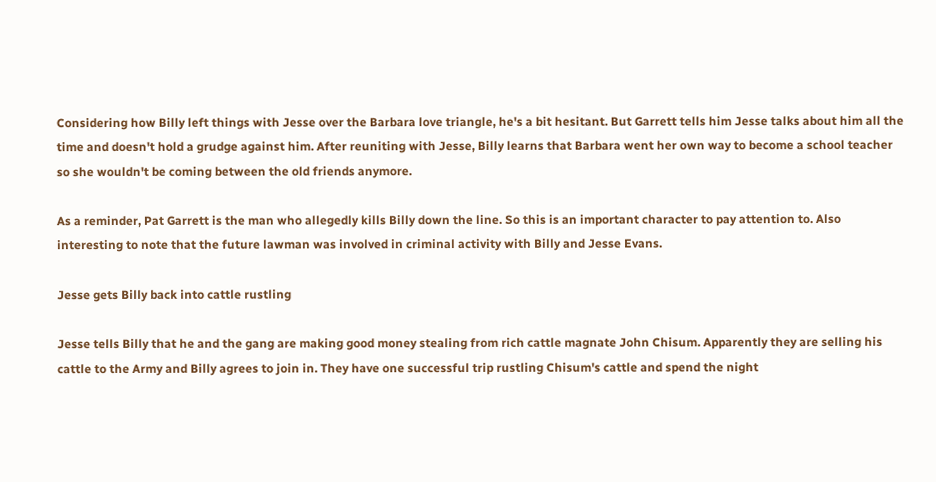Considering how Billy left things with Jesse over the Barbara love triangle, he's a bit hesitant. But Garrett tells him Jesse talks about him all the time and doesn't hold a grudge against him. After reuniting with Jesse, Billy learns that Barbara went her own way to become a school teacher so she wouldn't be coming between the old friends anymore.

As a reminder, Pat Garrett is the man who allegedly kills Billy down the line. So this is an important character to pay attention to. Also interesting to note that the future lawman was involved in criminal activity with Billy and Jesse Evans.

Jesse gets Billy back into cattle rustling

Jesse tells Billy that he and the gang are making good money stealing from rich cattle magnate John Chisum. Apparently they are selling his cattle to the Army and Billy agrees to join in. They have one successful trip rustling Chisum's cattle and spend the night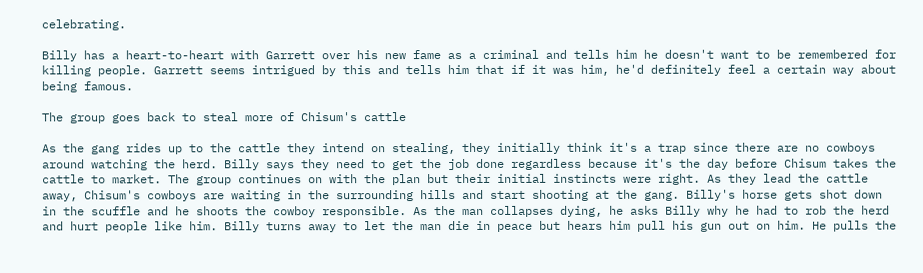celebrating.

Billy has a heart-to-heart with Garrett over his new fame as a criminal and tells him he doesn't want to be remembered for killing people. Garrett seems intrigued by this and tells him that if it was him, he'd definitely feel a certain way about being famous.

The group goes back to steal more of Chisum's cattle

As the gang rides up to the cattle they intend on stealing, they initially think it's a trap since there are no cowboys around watching the herd. Billy says they need to get the job done regardless because it's the day before Chisum takes the cattle to market. The group continues on with the plan but their initial instincts were right. As they lead the cattle away, Chisum's cowboys are waiting in the surrounding hills and start shooting at the gang. Billy's horse gets shot down in the scuffle and he shoots the cowboy responsible. As the man collapses dying, he asks Billy why he had to rob the herd and hurt people like him. Billy turns away to let the man die in peace but hears him pull his gun out on him. He pulls the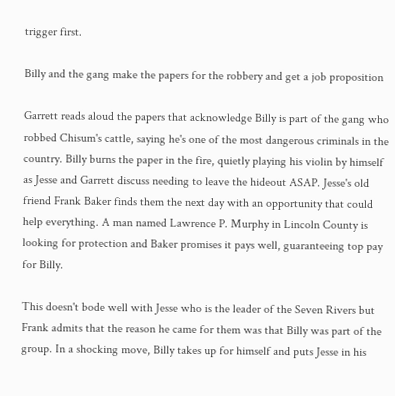trigger first.

Billy and the gang make the papers for the robbery and get a job proposition

Garrett reads aloud the papers that acknowledge Billy is part of the gang who robbed Chisum's cattle, saying he's one of the most dangerous criminals in the country. Billy burns the paper in the fire, quietly playing his violin by himself as Jesse and Garrett discuss needing to leave the hideout ASAP. Jesse's old friend Frank Baker finds them the next day with an opportunity that could help everything. A man named Lawrence P. Murphy in Lincoln County is looking for protection and Baker promises it pays well, guaranteeing top pay for Billy.

This doesn't bode well with Jesse who is the leader of the Seven Rivers but Frank admits that the reason he came for them was that Billy was part of the group. In a shocking move, Billy takes up for himself and puts Jesse in his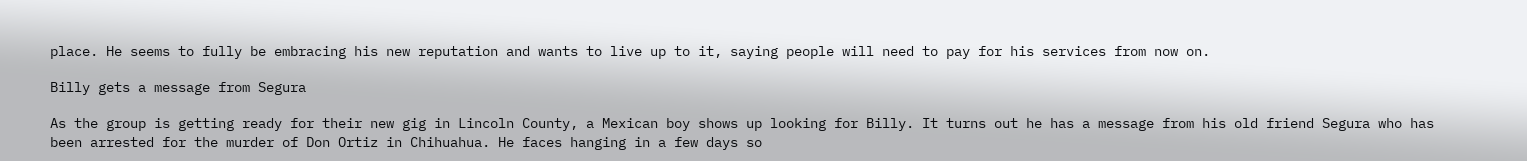place. He seems to fully be embracing his new reputation and wants to live up to it, saying people will need to pay for his services from now on.

Billy gets a message from Segura

As the group is getting ready for their new gig in Lincoln County, a Mexican boy shows up looking for Billy. It turns out he has a message from his old friend Segura who has been arrested for the murder of Don Ortiz in Chihuahua. He faces hanging in a few days so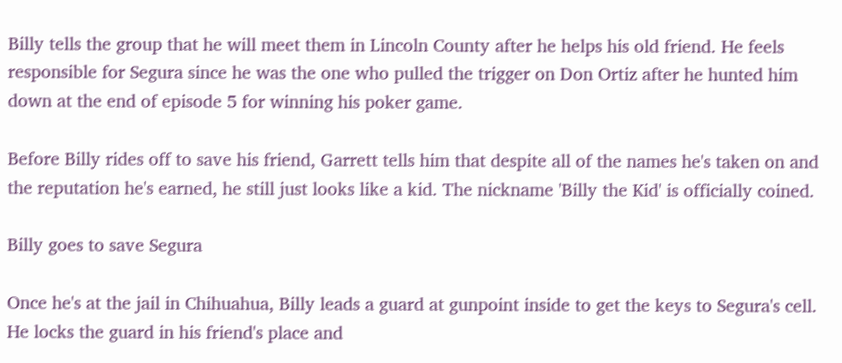Billy tells the group that he will meet them in Lincoln County after he helps his old friend. He feels responsible for Segura since he was the one who pulled the trigger on Don Ortiz after he hunted him down at the end of episode 5 for winning his poker game.

Before Billy rides off to save his friend, Garrett tells him that despite all of the names he's taken on and the reputation he's earned, he still just looks like a kid. The nickname 'Billy the Kid' is officially coined.

Billy goes to save Segura

Once he's at the jail in Chihuahua, Billy leads a guard at gunpoint inside to get the keys to Segura's cell. He locks the guard in his friend's place and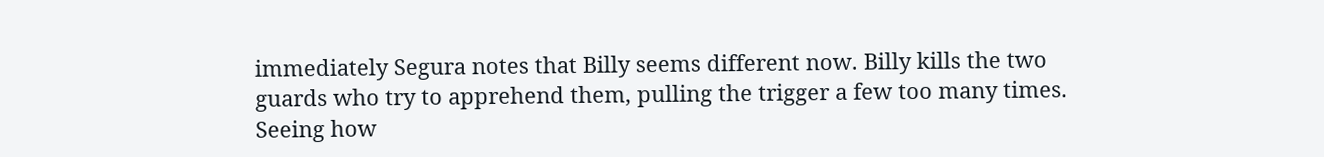immediately Segura notes that Billy seems different now. Billy kills the two guards who try to apprehend them, pulling the trigger a few too many times. Seeing how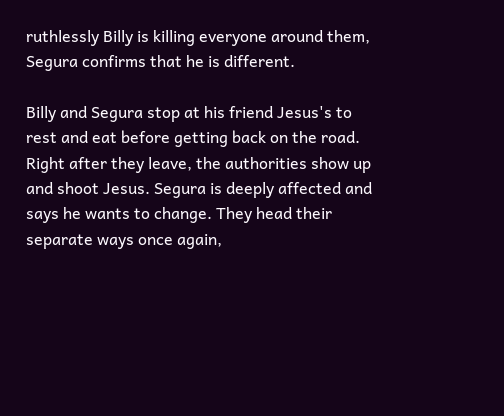ruthlessly Billy is killing everyone around them, Segura confirms that he is different.

Billy and Segura stop at his friend Jesus's to rest and eat before getting back on the road. Right after they leave, the authorities show up and shoot Jesus. Segura is deeply affected and says he wants to change. They head their separate ways once again,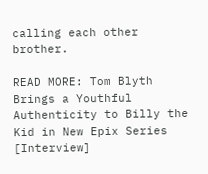calling each other brother.

READ MORE: Tom Blyth Brings a Youthful Authenticity to Billy the Kid in New Epix Series [Interview]